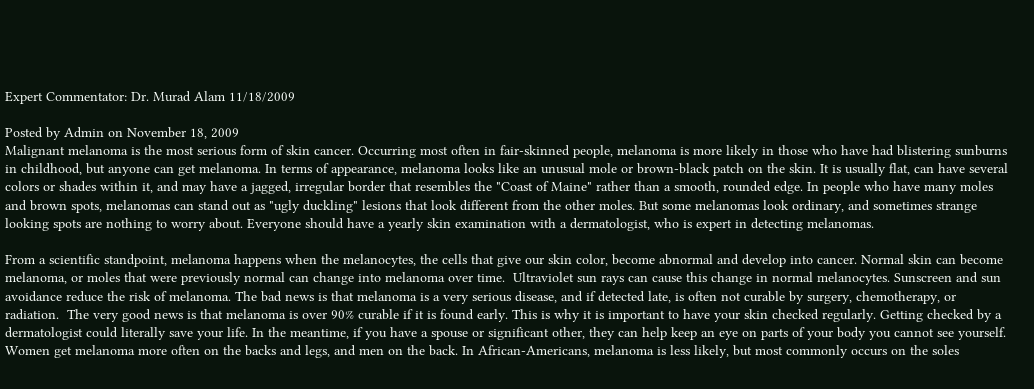Expert Commentator: Dr. Murad Alam 11/18/2009

Posted by Admin on November 18, 2009
Malignant melanoma is the most serious form of skin cancer. Occurring most often in fair-skinned people, melanoma is more likely in those who have had blistering sunburns in childhood, but anyone can get melanoma. In terms of appearance, melanoma looks like an unusual mole or brown-black patch on the skin. It is usually flat, can have several colors or shades within it, and may have a jagged, irregular border that resembles the "Coast of Maine" rather than a smooth, rounded edge. In people who have many moles and brown spots, melanomas can stand out as "ugly duckling" lesions that look different from the other moles. But some melanomas look ordinary, and sometimes strange looking spots are nothing to worry about. Everyone should have a yearly skin examination with a dermatologist, who is expert in detecting melanomas.

From a scientific standpoint, melanoma happens when the melanocytes, the cells that give our skin color, become abnormal and develop into cancer. Normal skin can become melanoma, or moles that were previously normal can change into melanoma over time.  Ultraviolet sun rays can cause this change in normal melanocytes. Sunscreen and sun avoidance reduce the risk of melanoma. The bad news is that melanoma is a very serious disease, and if detected late, is often not curable by surgery, chemotherapy, or radiation.  The very good news is that melanoma is over 90% curable if it is found early. This is why it is important to have your skin checked regularly. Getting checked by a dermatologist could literally save your life. In the meantime, if you have a spouse or significant other, they can help keep an eye on parts of your body you cannot see yourself.
Women get melanoma more often on the backs and legs, and men on the back. In African-Americans, melanoma is less likely, but most commonly occurs on the soles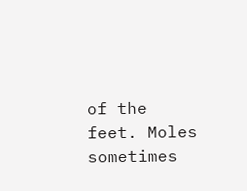of the feet. Moles sometimes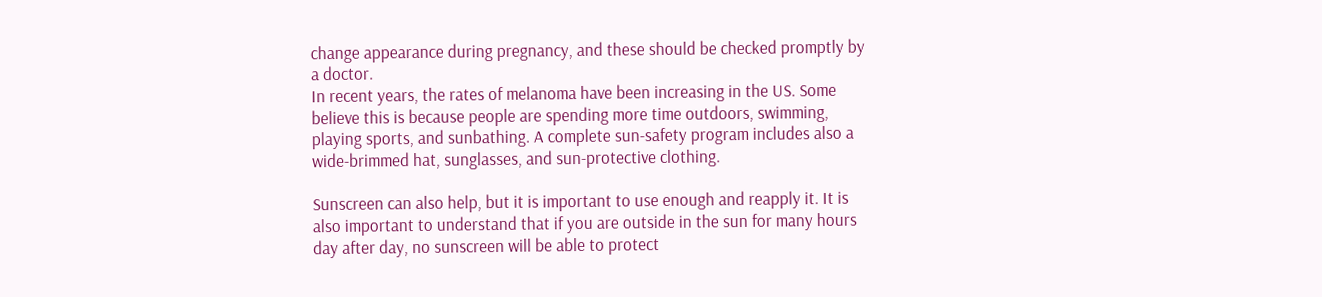change appearance during pregnancy, and these should be checked promptly by a doctor.
In recent years, the rates of melanoma have been increasing in the US. Some believe this is because people are spending more time outdoors, swimming, playing sports, and sunbathing. A complete sun-safety program includes also a wide-brimmed hat, sunglasses, and sun-protective clothing.

Sunscreen can also help, but it is important to use enough and reapply it. It is also important to understand that if you are outside in the sun for many hours day after day, no sunscreen will be able to protect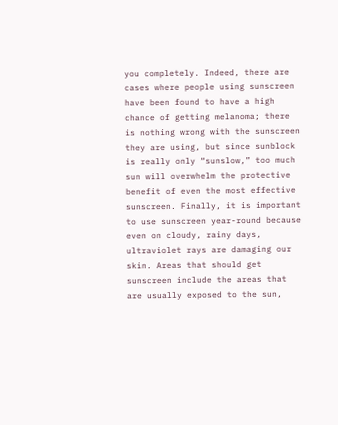you completely. Indeed, there are cases where people using sunscreen have been found to have a high chance of getting melanoma; there is nothing wrong with the sunscreen they are using, but since sunblock is really only “sunslow,” too much sun will overwhelm the protective benefit of even the most effective sunscreen. Finally, it is important to use sunscreen year-round because even on cloudy, rainy days, ultraviolet rays are damaging our skin. Areas that should get sunscreen include the areas that are usually exposed to the sun,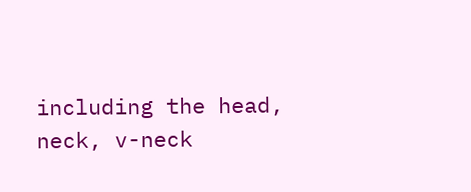including the head, neck, v-neck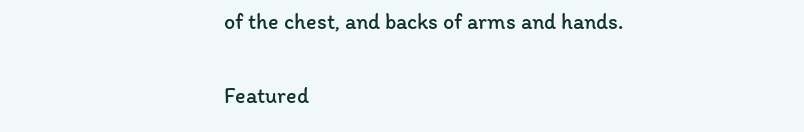of the chest, and backs of arms and hands.

Featured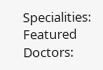Specialities:
Featured Doctors: